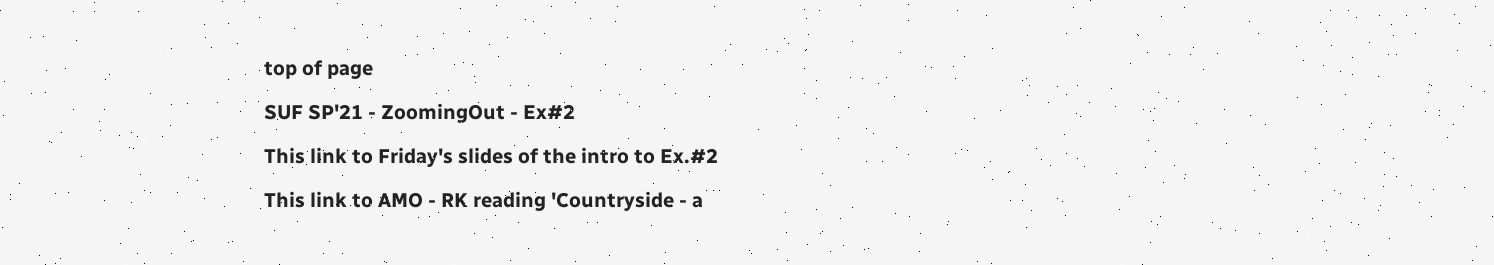top of page

SUF SP'21 - ZoomingOut - Ex#2

This link to Friday's slides of the intro to Ex.#2

This link to AMO - RK reading 'Countryside - a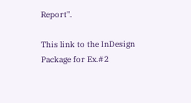Report".

This link to the InDesign Package for Ex.#2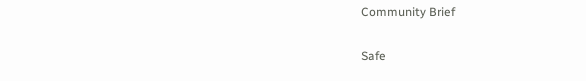Community Brief

Safe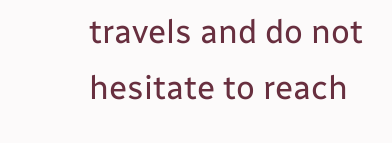travels and do not hesitate to reach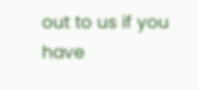out to us if you have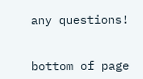any questions!


bottom of page